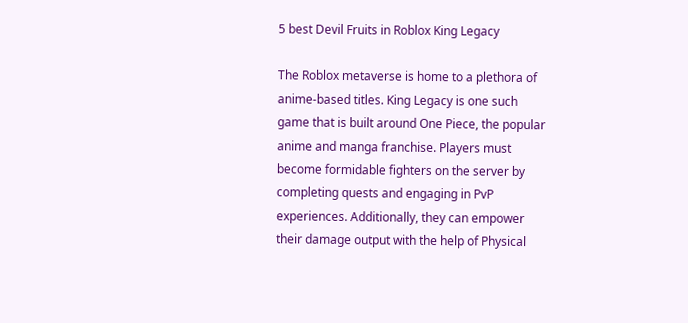5 best Devil Fruits in Roblox King Legacy

The Roblox metaverse is home to a plethora of anime-based titles. King Legacy is one such game that is built around One Piece, the popular anime and manga franchise. Players must become formidable fighters on the server by completing quests and engaging in PvP experiences. Additionally, they can empower their damage output with the help of Physical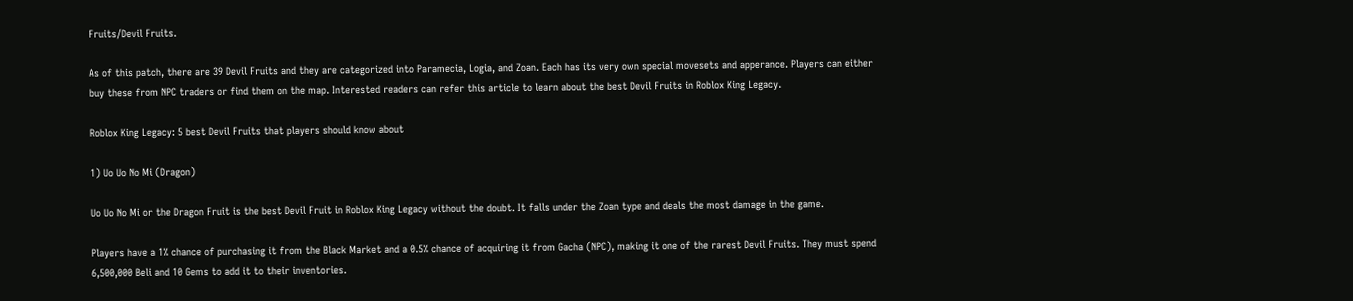Fruits/Devil Fruits.

As of this patch, there are 39 Devil Fruits and they are categorized into Paramecia, Logia, and Zoan. Each has its very own special movesets and apperance. Players can either buy these from NPC traders or find them on the map. Interested readers can refer this article to learn about the best Devil Fruits in Roblox King Legacy.

Roblox King Legacy: 5 best Devil Fruits that players should know about

1) Uo Uo No Mi (Dragon)

Uo Uo No Mi or the Dragon Fruit is the best Devil Fruit in Roblox King Legacy without the doubt. It falls under the Zoan type and deals the most damage in the game.

Players have a 1% chance of purchasing it from the Black Market and a 0.5% chance of acquiring it from Gacha (NPC), making it one of the rarest Devil Fruits. They must spend 6,500,000 Beli and 10 Gems to add it to their inventories.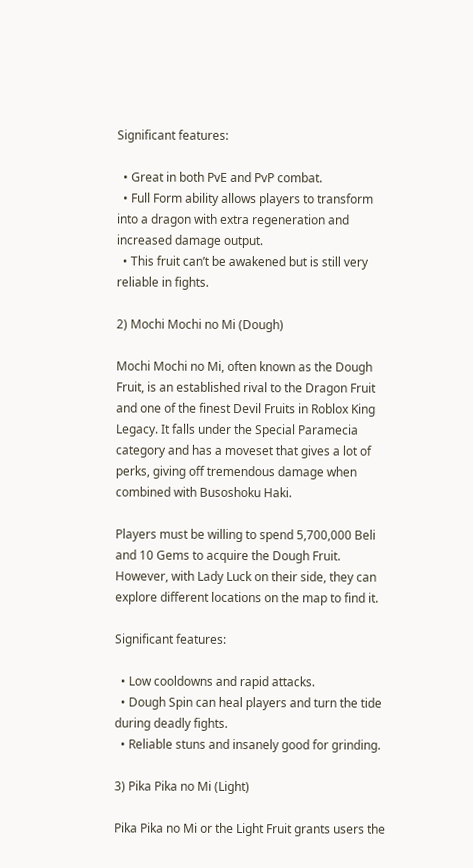Significant features:

  • Great in both PvE and PvP combat.
  • Full Form ability allows players to transform into a dragon with extra regeneration and increased damage output.
  • This fruit can’t be awakened but is still very reliable in fights.

2) Mochi Mochi no Mi (Dough)

Mochi Mochi no Mi, often known as the Dough Fruit, is an established rival to the Dragon Fruit and one of the finest Devil Fruits in Roblox King Legacy. It falls under the Special Paramecia category and has a moveset that gives a lot of perks, giving off tremendous damage when combined with Busoshoku Haki.

Players must be willing to spend 5,700,000 Beli and 10 Gems to acquire the Dough Fruit. However, with Lady Luck on their side, they can explore different locations on the map to find it.

Significant features:

  • Low cooldowns and rapid attacks.
  • Dough Spin can heal players and turn the tide during deadly fights.
  • Reliable stuns and insanely good for grinding.

3) Pika Pika no Mi (Light)

Pika Pika no Mi or the Light Fruit grants users the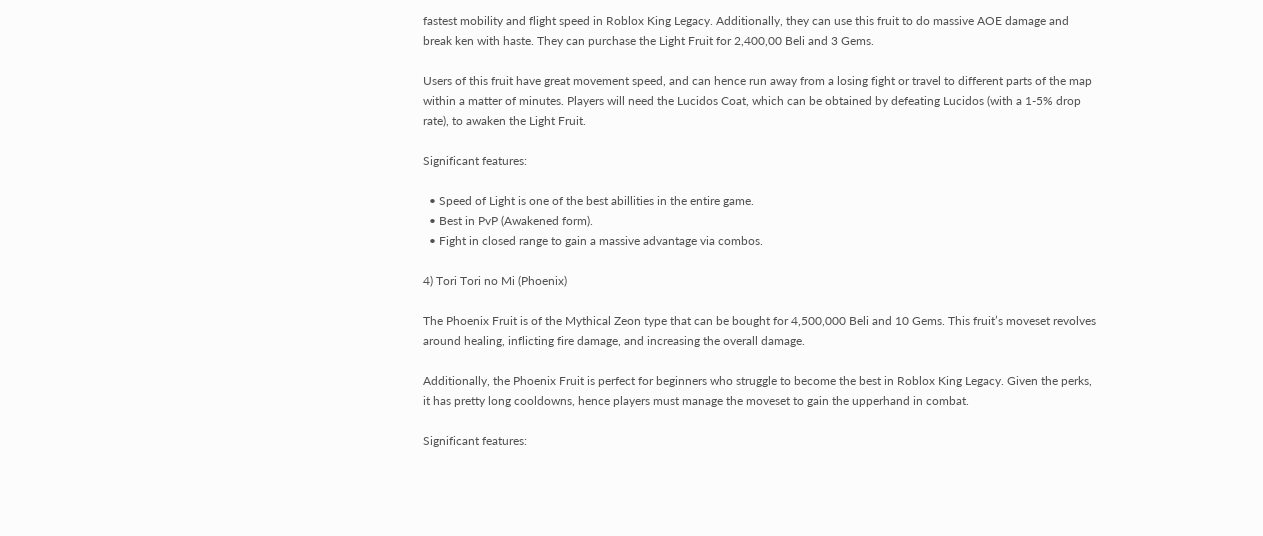fastest mobility and flight speed in Roblox King Legacy. Additionally, they can use this fruit to do massive AOE damage and break ken with haste. They can purchase the Light Fruit for 2,400,00 Beli and 3 Gems.

Users of this fruit have great movement speed, and can hence run away from a losing fight or travel to different parts of the map within a matter of minutes. Players will need the Lucidos Coat, which can be obtained by defeating Lucidos (with a 1-5% drop rate), to awaken the Light Fruit.

Significant features:

  • Speed of Light is one of the best abillities in the entire game.
  • Best in PvP (Awakened form).
  • Fight in closed range to gain a massive advantage via combos.

4) Tori Tori no Mi (Phoenix)

The Phoenix Fruit is of the Mythical Zeon type that can be bought for 4,500,000 Beli and 10 Gems. This fruit’s moveset revolves around healing, inflicting fire damage, and increasing the overall damage.

Additionally, the Phoenix Fruit is perfect for beginners who struggle to become the best in Roblox King Legacy. Given the perks, it has pretty long cooldowns, hence players must manage the moveset to gain the upperhand in combat.

Significant features: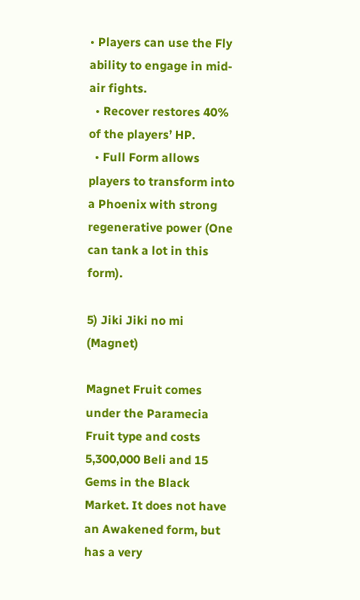• Players can use the Fly ability to engage in mid-air fights.
  • Recover restores 40% of the players’ HP.
  • Full Form allows players to transform into a Phoenix with strong regenerative power (One can tank a lot in this form).

5) Jiki Jiki no mi (Magnet)

Magnet Fruit comes under the Paramecia Fruit type and costs 5,300,000 Beli and 15 Gems in the Black Market. It does not have an Awakened form, but has a very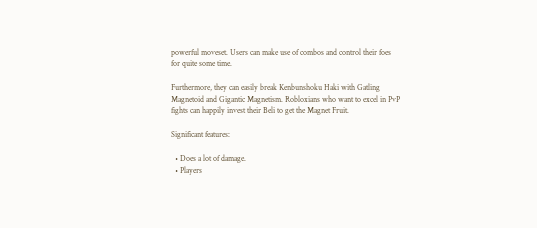powerful moveset. Users can make use of combos and control their foes for quite some time.

Furthermore, they can easily break Kenbunshoku Haki with Gatling Magnetoid and Gigantic Magnetism. Robloxians who want to excel in PvP fights can happily invest their Beli to get the Magnet Fruit.

Significant features:

  • Does a lot of damage.
  • Players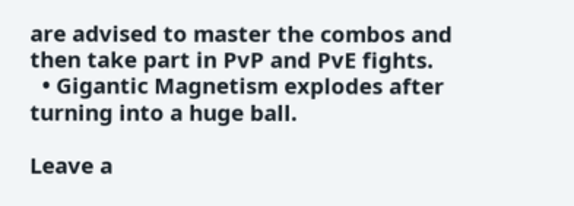are advised to master the combos and then take part in PvP and PvE fights.
  • Gigantic Magnetism explodes after turning into a huge ball.

Leave a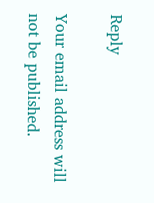Reply

Your email address will not be published.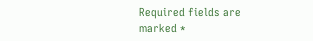Required fields are marked *